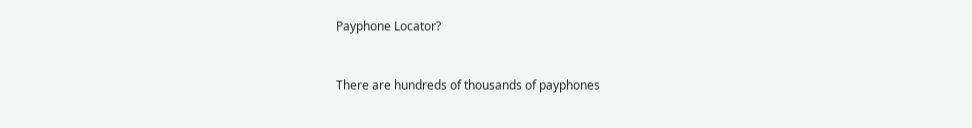Payphone Locator?


There are hundreds of thousands of payphones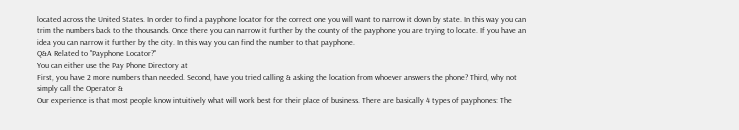located across the United States. In order to find a payphone locator for the correct one you will want to narrow it down by state. In this way you can trim the numbers back to the thousands. Once there you can narrow it further by the county of the payphone you are trying to locate. If you have an idea you can narrow it further by the city. In this way you can find the number to that payphone.
Q&A Related to "Payphone Locator?"
You can either use the Pay Phone Directory at
First, you have 2 more numbers than needed. Second, have you tried calling & asking the location from whoever answers the phone? Third, why not simply call the Operator &
Our experience is that most people know intuitively what will work best for their place of business. There are basically 4 types of payphones: The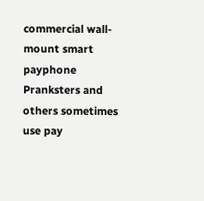commercial wall-mount smart payphone
Pranksters and others sometimes use pay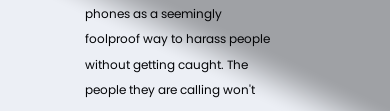phones as a seemingly foolproof way to harass people without getting caught. The people they are calling won't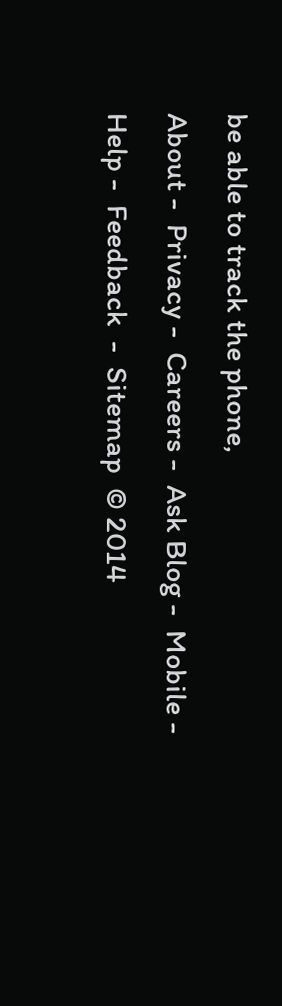be able to track the phone,
About -  Privacy -  Careers -  Ask Blog -  Mobile -  Help -  Feedback  -  Sitemap  © 2014